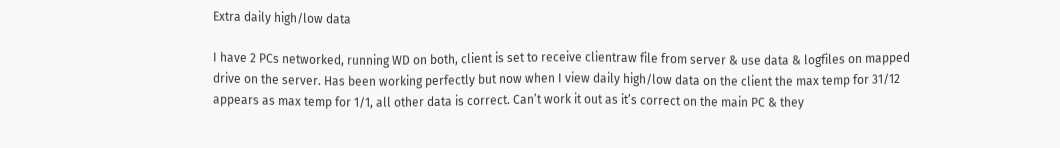Extra daily high/low data

I have 2 PCs networked, running WD on both, client is set to receive clientraw file from server & use data & logfiles on mapped drive on the server. Has been working perfectly but now when I view daily high/low data on the client the max temp for 31/12 appears as max temp for 1/1, all other data is correct. Can’t work it out as it’s correct on the main PC & they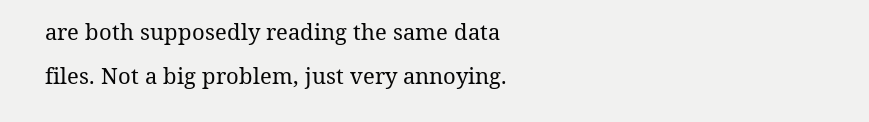are both supposedly reading the same data files. Not a big problem, just very annoying.